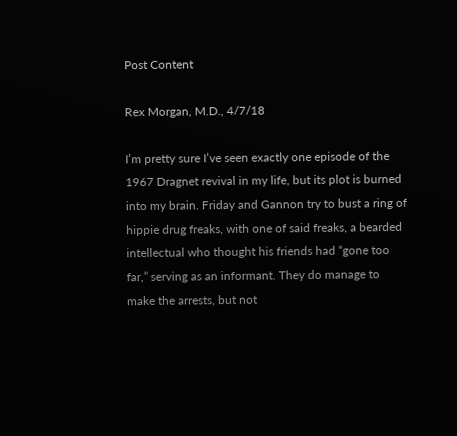Post Content

Rex Morgan, M.D., 4/7/18

I’m pretty sure I’ve seen exactly one episode of the 1967 Dragnet revival in my life, but its plot is burned into my brain. Friday and Gannon try to bust a ring of hippie drug freaks, with one of said freaks, a bearded intellectual who thought his friends had “gone too far,” serving as an informant. They do manage to make the arrests, but not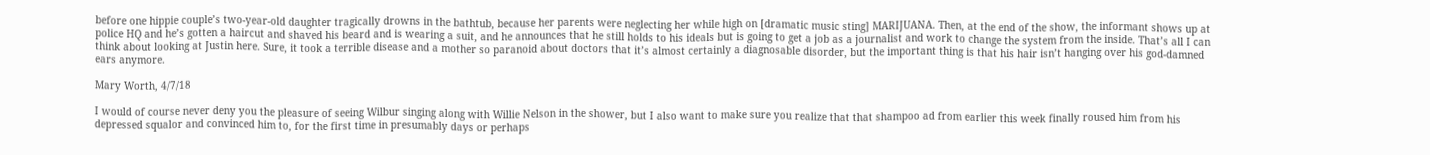before one hippie couple’s two-year-old daughter tragically drowns in the bathtub, because her parents were neglecting her while high on [dramatic music sting] MARIJUANA. Then, at the end of the show, the informant shows up at police HQ and he’s gotten a haircut and shaved his beard and is wearing a suit, and he announces that he still holds to his ideals but is going to get a job as a journalist and work to change the system from the inside. That’s all I can think about looking at Justin here. Sure, it took a terrible disease and a mother so paranoid about doctors that it’s almost certainly a diagnosable disorder, but the important thing is that his hair isn’t hanging over his god-damned ears anymore.

Mary Worth, 4/7/18

I would of course never deny you the pleasure of seeing Wilbur singing along with Willie Nelson in the shower, but I also want to make sure you realize that that shampoo ad from earlier this week finally roused him from his depressed squalor and convinced him to, for the first time in presumably days or perhaps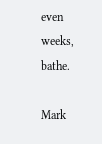even weeks, bathe.

Mark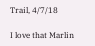Trail, 4/7/18

I love that Marlin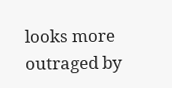looks more outraged by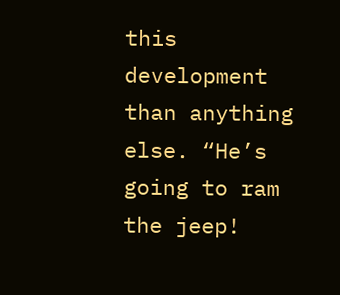this development than anything else. “He’s going to ram the jeep!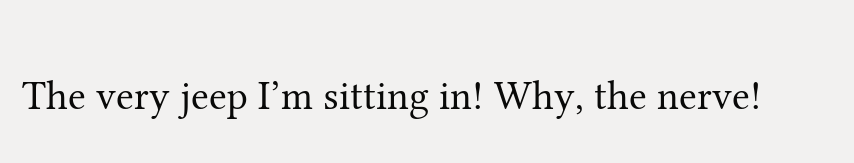The very jeep I’m sitting in! Why, the nerve!